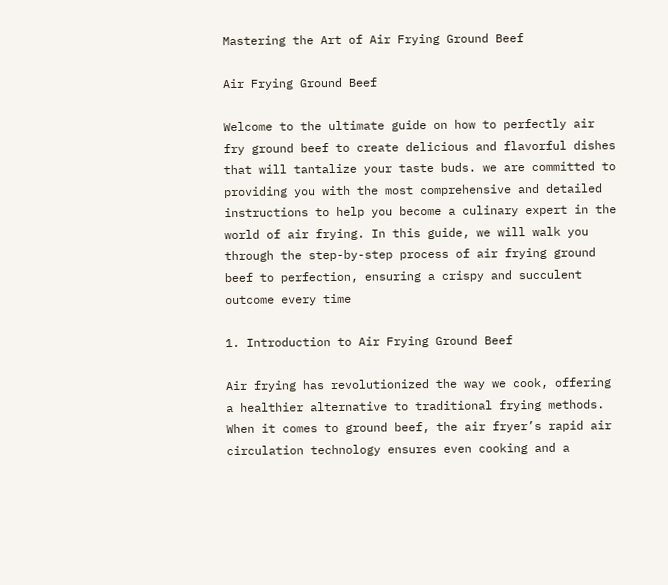Mastering the Art of Air Frying Ground Beef

Air Frying Ground Beef

Welcome to the ultimate guide on how to perfectly air fry ground beef to create delicious and flavorful dishes that will tantalize your taste buds. we are committed to providing you with the most comprehensive and detailed instructions to help you become a culinary expert in the world of air frying. In this guide, we will walk you through the step-by-step process of air frying ground beef to perfection, ensuring a crispy and succulent outcome every time

1. Introduction to Air Frying Ground Beef

Air frying has revolutionized the way we cook, offering a healthier alternative to traditional frying methods. When it comes to ground beef, the air fryer’s rapid air circulation technology ensures even cooking and a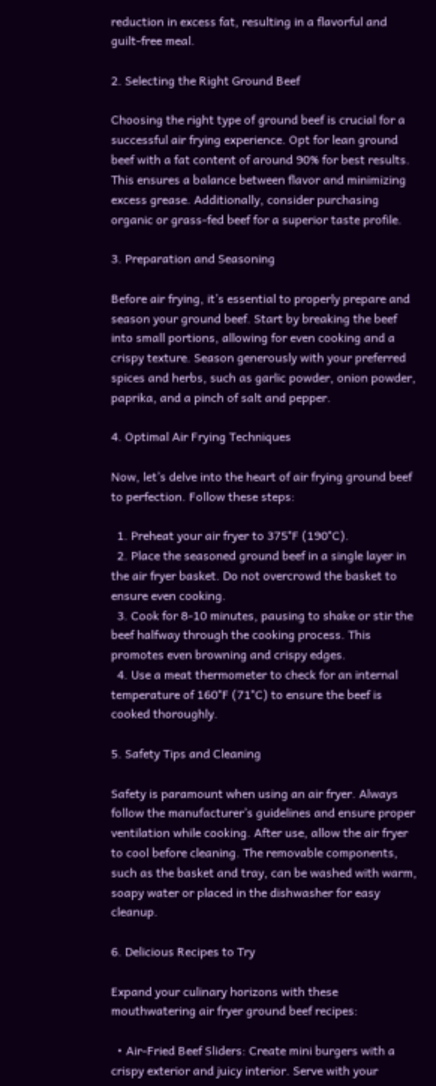reduction in excess fat, resulting in a flavorful and guilt-free meal.

2. Selecting the Right Ground Beef

Choosing the right type of ground beef is crucial for a successful air frying experience. Opt for lean ground beef with a fat content of around 90% for best results. This ensures a balance between flavor and minimizing excess grease. Additionally, consider purchasing organic or grass-fed beef for a superior taste profile.

3. Preparation and Seasoning

Before air frying, it’s essential to properly prepare and season your ground beef. Start by breaking the beef into small portions, allowing for even cooking and a crispy texture. Season generously with your preferred spices and herbs, such as garlic powder, onion powder, paprika, and a pinch of salt and pepper.

4. Optimal Air Frying Techniques

Now, let’s delve into the heart of air frying ground beef to perfection. Follow these steps:

  1. Preheat your air fryer to 375°F (190°C).
  2. Place the seasoned ground beef in a single layer in the air fryer basket. Do not overcrowd the basket to ensure even cooking.
  3. Cook for 8-10 minutes, pausing to shake or stir the beef halfway through the cooking process. This promotes even browning and crispy edges.
  4. Use a meat thermometer to check for an internal temperature of 160°F (71°C) to ensure the beef is cooked thoroughly.

5. Safety Tips and Cleaning

Safety is paramount when using an air fryer. Always follow the manufacturer’s guidelines and ensure proper ventilation while cooking. After use, allow the air fryer to cool before cleaning. The removable components, such as the basket and tray, can be washed with warm, soapy water or placed in the dishwasher for easy cleanup.

6. Delicious Recipes to Try

Expand your culinary horizons with these mouthwatering air fryer ground beef recipes:

  • Air-Fried Beef Sliders: Create mini burgers with a crispy exterior and juicy interior. Serve with your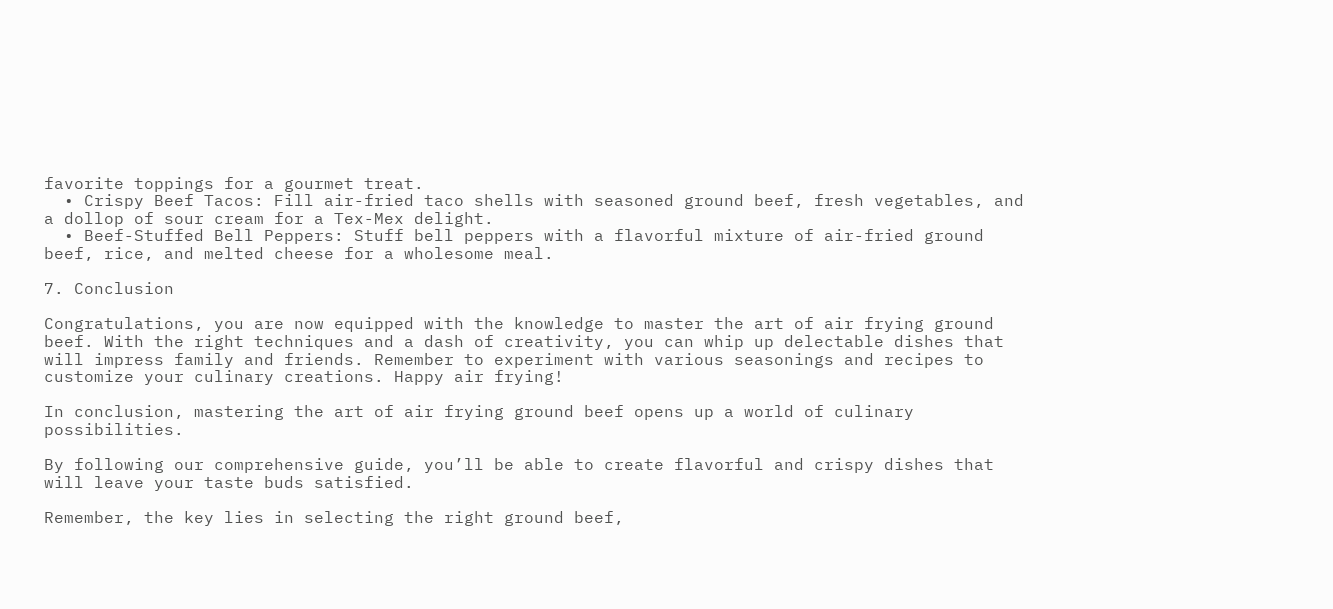favorite toppings for a gourmet treat.
  • Crispy Beef Tacos: Fill air-fried taco shells with seasoned ground beef, fresh vegetables, and a dollop of sour cream for a Tex-Mex delight.
  • Beef-Stuffed Bell Peppers: Stuff bell peppers with a flavorful mixture of air-fried ground beef, rice, and melted cheese for a wholesome meal.

7. Conclusion

Congratulations, you are now equipped with the knowledge to master the art of air frying ground beef. With the right techniques and a dash of creativity, you can whip up delectable dishes that will impress family and friends. Remember to experiment with various seasonings and recipes to customize your culinary creations. Happy air frying!

In conclusion, mastering the art of air frying ground beef opens up a world of culinary possibilities.

By following our comprehensive guide, you’ll be able to create flavorful and crispy dishes that will leave your taste buds satisfied.

Remember, the key lies in selecting the right ground beef,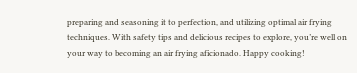preparing and seasoning it to perfection, and utilizing optimal air frying techniques. With safety tips and delicious recipes to explore, you’re well on your way to becoming an air frying aficionado. Happy cooking!